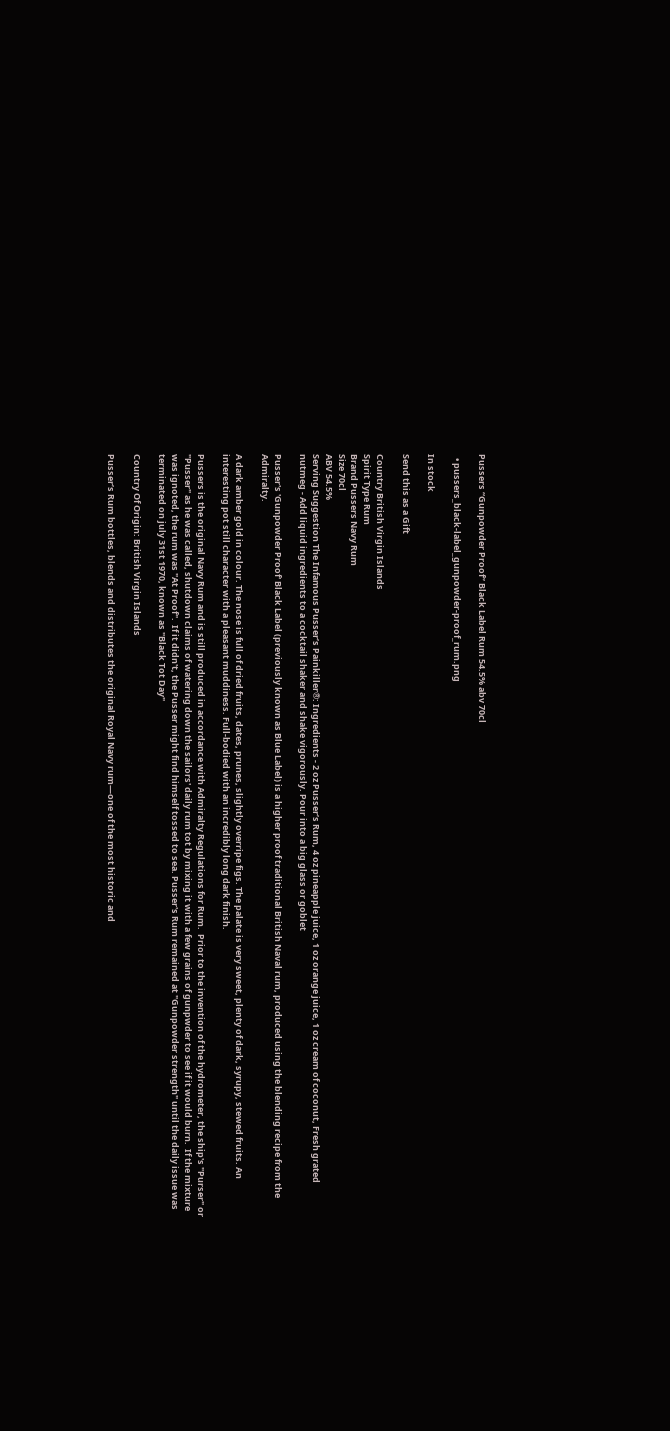Pussers “Gunpowder Proof” Black Label Rum 54.5% abv 70cl

  • pussers_black-label_gunpowder-proof_rum.png

In stock

Send this as a Gift

Country British Virgin Islands
Spirit Type Rum
Brand Pussers Navy Rum
Size 70cl
ABV 54.5%
Serving Suggestion The Infamous Pusser’s Painkiller®: Ingredients - 2 oz Pusser’s Rum, 4 oz pineapple juice, 1 oz orange juice, 1 oz cream of coconut, Fresh grated nutmeg - Add liquid ingredients to a cocktail shaker and shake vigorously. Pour into a big glass or goblet

Pusser's 'Gunpowder Proof' Black Label (previously known as Blue Label) is a higher proof traditional British Naval rum, produced using the blending recipe from the Admiralty.

A dark amber gold in colour. The nose is full of dried fruits, dates, prunes, slightly overripe figs. The palate is very sweet, plenty of dark, syrupy, stewed fruits. An interesting pot still character with a pleasant muddiness. Full-bodied with an incredibly long dark finish.

Pussers is the original Navy Rum and is still produced in accordance with Admiralty Regulations for Rum.  Prior to the invention of the hydrometer, the ship's "Purser" or "Pusser" as he was called, shutdown claims of watering down the sailors' daily rum tot by mixing it with a few grains of gunpwder to see if it would burn.  If the mixture was ignoted, the rum was "At Proof".  If it didn't, the Pusser might find himself tossed to sea. Pusser's Rum remained at "Gunpowder strength" until the daily issue was terminated on july 31st 1970, known as "Black Tot Day"

Country Of Origin: British Virgin Islands

Pusser’s Rum bottles, blends and distributes the original Royal Navy rum—one of the most historic and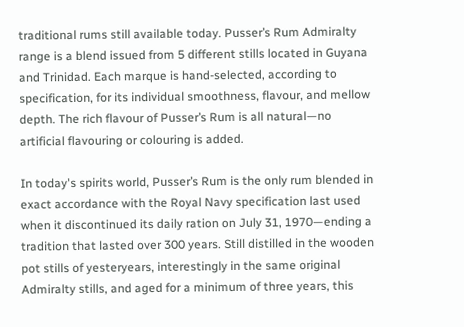traditional rums still available today. Pusser’s Rum Admiralty range is a blend issued from 5 different stills located in Guyana and Trinidad. Each marque is hand-selected, according to specification, for its individual smoothness, flavour, and mellow depth. The rich flavour of Pusser’s Rum is all natural—no artificial flavouring or colouring is added.

In today's spirits world, Pusser’s Rum is the only rum blended in exact accordance with the Royal Navy specification last used when it discontinued its daily ration on July 31, 1970—ending a tradition that lasted over 300 years. Still distilled in the wooden pot stills of yesteryears, interestingly in the same original Admiralty stills, and aged for a minimum of three years, this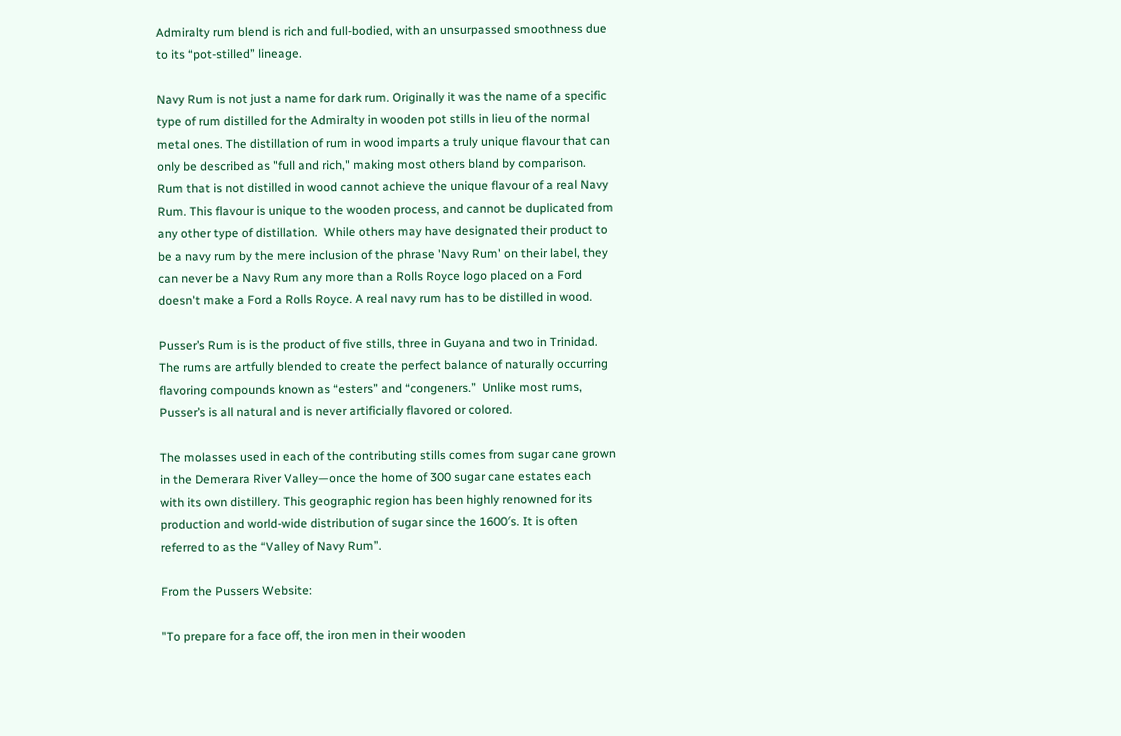Admiralty rum blend is rich and full-bodied, with an unsurpassed smoothness due to its “pot-stilled” lineage.

Navy Rum is not just a name for dark rum. Originally it was the name of a specific type of rum distilled for the Admiralty in wooden pot stills in lieu of the normal metal ones. The distillation of rum in wood imparts a truly unique flavour that can only be described as "full and rich," making most others bland by comparison. Rum that is not distilled in wood cannot achieve the unique flavour of a real Navy Rum. This flavour is unique to the wooden process, and cannot be duplicated from any other type of distillation.  While others may have designated their product to be a navy rum by the mere inclusion of the phrase 'Navy Rum' on their label, they can never be a Navy Rum any more than a Rolls Royce logo placed on a Ford doesn't make a Ford a Rolls Royce. A real navy rum has to be distilled in wood.

Pusser’s Rum is is the product of five stills, three in Guyana and two in Trinidad. The rums are artfully blended to create the perfect balance of naturally occurring flavoring compounds known as “esters” and “congeners.”  Unlike most rums, Pusser’s is all natural and is never artificially flavored or colored.

The molasses used in each of the contributing stills comes from sugar cane grown in the Demerara River Valley—once the home of 300 sugar cane estates each with its own distillery. This geographic region has been highly renowned for its production and world-wide distribution of sugar since the 1600′s. It is often referred to as the “Valley of Navy Rum”.

From the Pussers Website:

"To prepare for a face off, the iron men in their wooden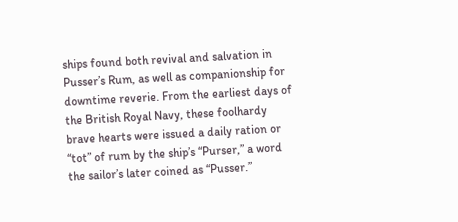ships found both revival and salvation in Pusser’s Rum, as well as companionship for downtime reverie. From the earliest days of the British Royal Navy, these foolhardy brave hearts were issued a daily ration or “tot” of rum by the ship’s “Purser,” a word the sailor’s later coined as “Pusser.”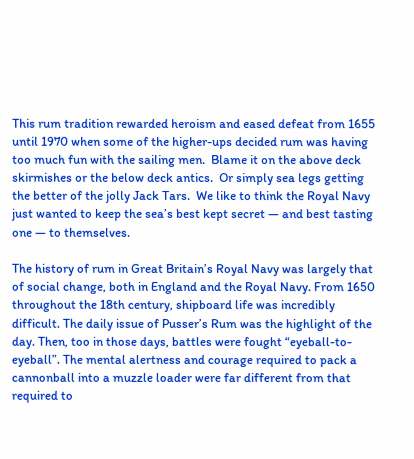This rum tradition rewarded heroism and eased defeat from 1655 until 1970 when some of the higher-ups decided rum was having too much fun with the sailing men.  Blame it on the above deck skirmishes or the below deck antics.  Or simply sea legs getting the better of the jolly Jack Tars.  We like to think the Royal Navy just wanted to keep the sea’s best kept secret — and best tasting one — to themselves.

The history of rum in Great Britain’s Royal Navy was largely that of social change, both in England and the Royal Navy. From 1650 throughout the 18th century, shipboard life was incredibly difficult. The daily issue of Pusser’s Rum was the highlight of the day. Then, too in those days, battles were fought “eyeball-to-eyeball”. The mental alertness and courage required to pack a cannonball into a muzzle loader were far different from that required to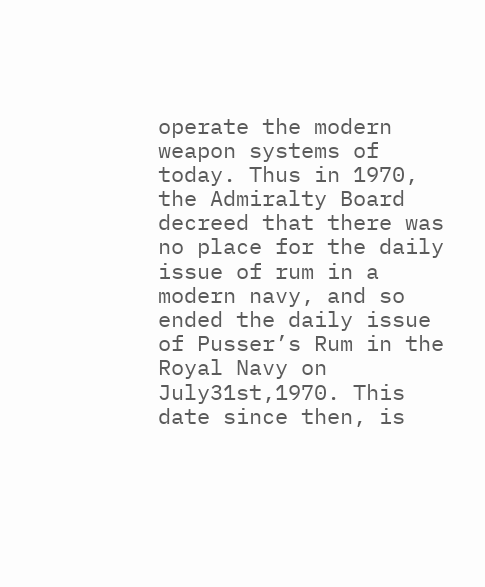operate the modern weapon systems of today. Thus in 1970, the Admiralty Board decreed that there was no place for the daily issue of rum in a modern navy, and so ended the daily issue of Pusser’s Rum in the Royal Navy on July31st,1970. This date since then, is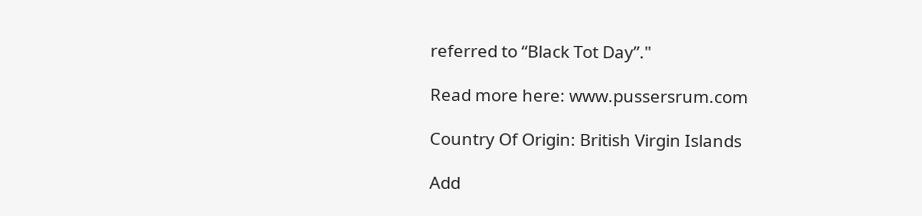referred to “Black Tot Day”."

Read more here: www.pussersrum.com

Country Of Origin: British Virgin Islands

Add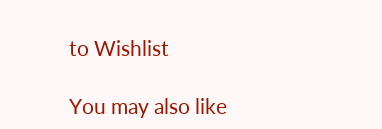to Wishlist

You may also like